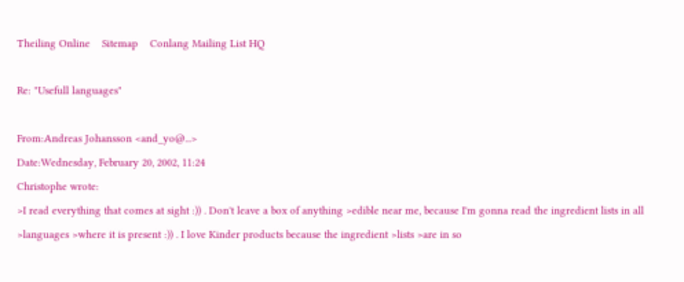Theiling Online    Sitemap    Conlang Mailing List HQ

Re: "Usefull languages"

From:Andreas Johansson <and_yo@...>
Date:Wednesday, February 20, 2002, 11:24
Christophe wrote:
>I read everything that comes at sight :)) . Don't leave a box of anything >edible near me, because I'm gonna read the ingredient lists in all >languages >where it is present :)) . I love Kinder products because the ingredient >lists >are in so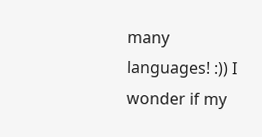many languages! :)) I wonder if my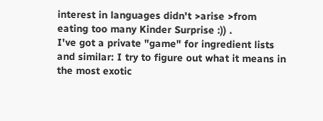interest in languages didn't >arise >from eating too many Kinder Surprise :)) .
I've got a private "game" for ingredient lists and similar: I try to figure out what it means in the most exotic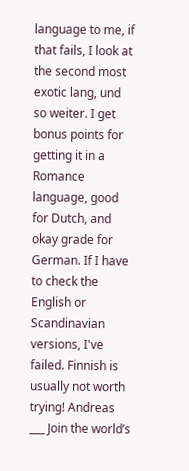language to me, if that fails, I look at the second most exotic lang, und so weiter. I get bonus points for getting it in a Romance language, good for Dutch, and okay grade for German. If I have to check the English or Scandinavian versions, I've failed. Finnish is usually not worth trying! Andreas ___ Join the world’s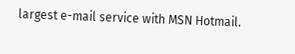largest e-mail service with MSN Hotmail.